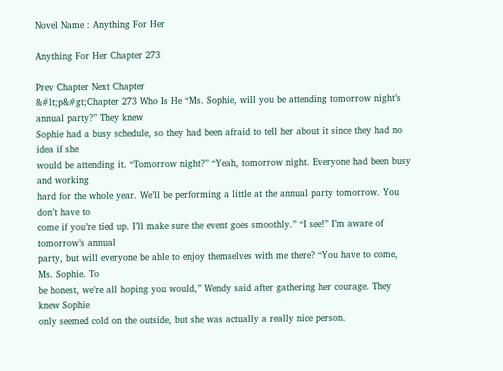Novel Name : Anything For Her

Anything For Her Chapter 273

Prev Chapter Next Chapter
&#lt;p&#gt;Chapter 273 Who Is He “Ms. Sophie, will you be attending tomorrow night’s annual party?” They knew
Sophie had a busy schedule, so they had been afraid to tell her about it since they had no idea if she
would be attending it. “Tomorrow night?” “Yeah, tomorrow night. Everyone had been busy and working
hard for the whole year. We’ll be performing a little at the annual party tomorrow. You don’t have to
come if you’re tied up. I’ll make sure the event goes smoothly.” “I see!” I’m aware of tomorrow’s annual
party, but will everyone be able to enjoy themselves with me there? “You have to come, Ms. Sophie. To
be honest, we’re all hoping you would,” Wendy said after gathering her courage. They knew Sophie
only seemed cold on the outside, but she was actually a really nice person.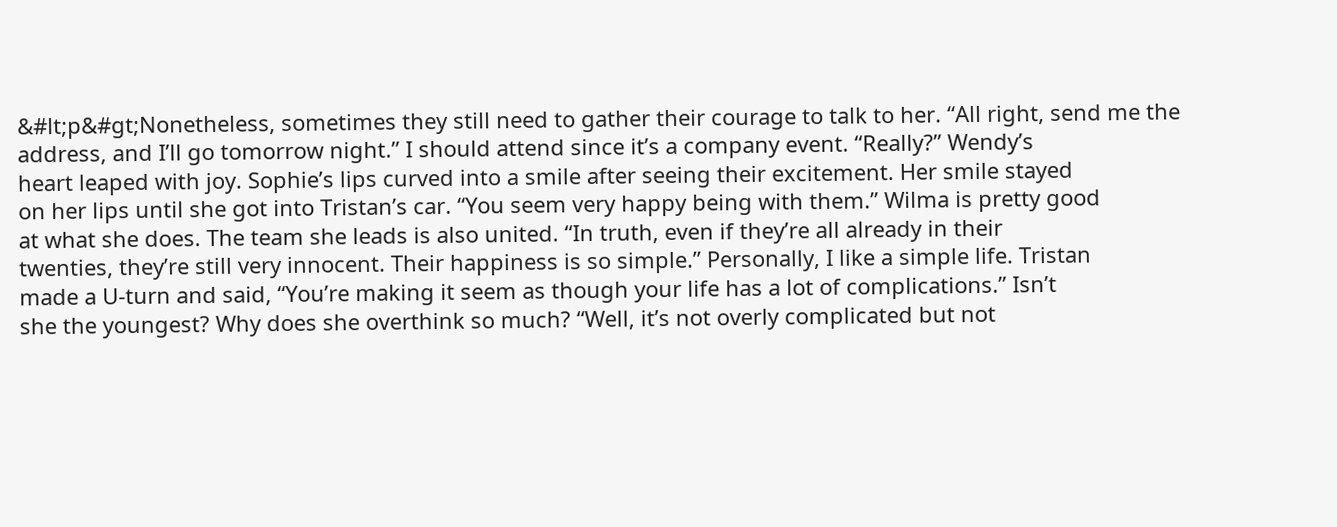&#lt;p&#gt;Nonetheless, sometimes they still need to gather their courage to talk to her. “All right, send me the
address, and I’ll go tomorrow night.” I should attend since it’s a company event. “Really?” Wendy’s
heart leaped with joy. Sophie’s lips curved into a smile after seeing their excitement. Her smile stayed
on her lips until she got into Tristan’s car. “You seem very happy being with them.” Wilma is pretty good
at what she does. The team she leads is also united. “In truth, even if they’re all already in their
twenties, they’re still very innocent. Their happiness is so simple.” Personally, I like a simple life. Tristan
made a U-turn and said, “You’re making it seem as though your life has a lot of complications.” Isn’t
she the youngest? Why does she overthink so much? “Well, it’s not overly complicated but not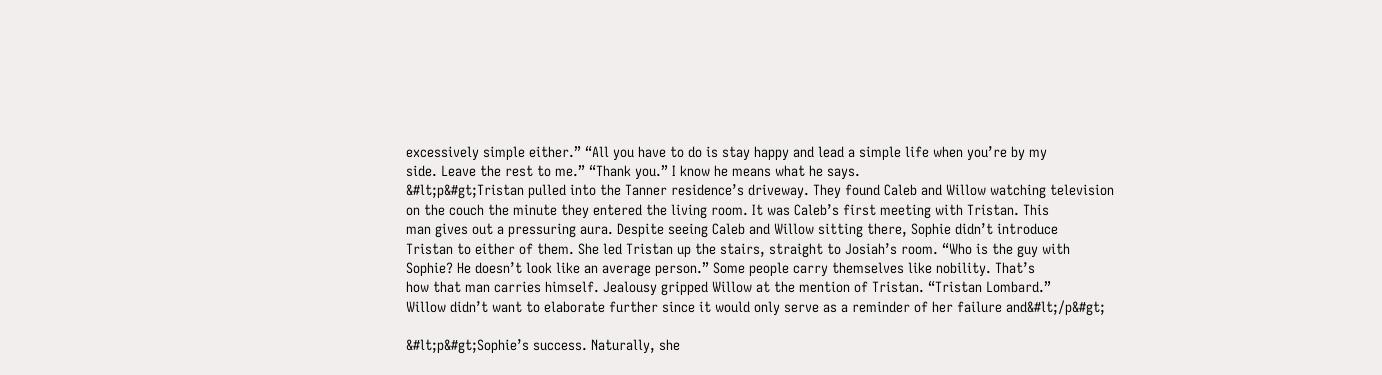excessively simple either.” “All you have to do is stay happy and lead a simple life when you’re by my
side. Leave the rest to me.” “Thank you.” I know he means what he says.
&#lt;p&#gt;Tristan pulled into the Tanner residence’s driveway. They found Caleb and Willow watching television
on the couch the minute they entered the living room. It was Caleb’s first meeting with Tristan. This
man gives out a pressuring aura. Despite seeing Caleb and Willow sitting there, Sophie didn’t introduce
Tristan to either of them. She led Tristan up the stairs, straight to Josiah’s room. “Who is the guy with
Sophie? He doesn’t look like an average person.” Some people carry themselves like nobility. That’s
how that man carries himself. Jealousy gripped Willow at the mention of Tristan. “Tristan Lombard.”
Willow didn’t want to elaborate further since it would only serve as a reminder of her failure and&#lt;/p&#gt;

&#lt;p&#gt;Sophie’s success. Naturally, she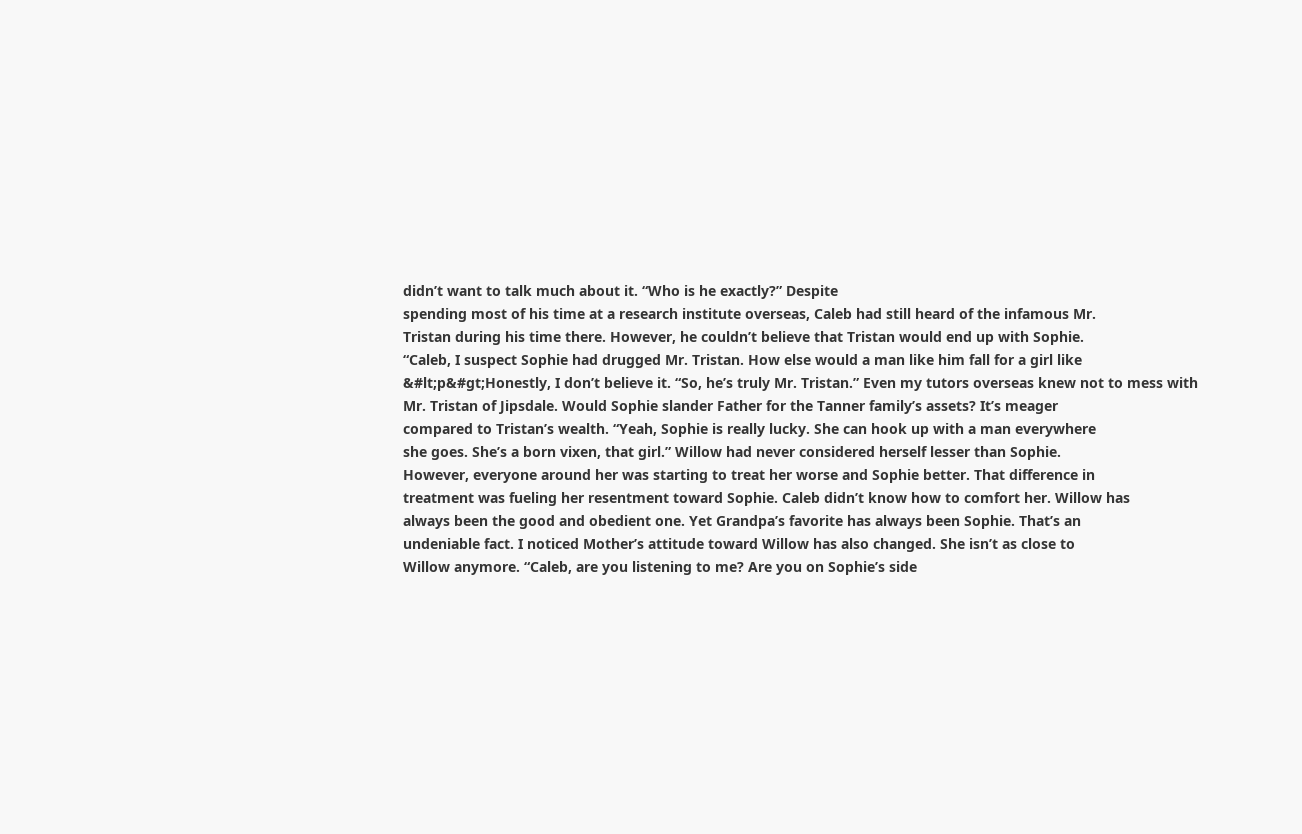didn’t want to talk much about it. “Who is he exactly?” Despite
spending most of his time at a research institute overseas, Caleb had still heard of the infamous Mr.
Tristan during his time there. However, he couldn’t believe that Tristan would end up with Sophie.
“Caleb, I suspect Sophie had drugged Mr. Tristan. How else would a man like him fall for a girl like
&#lt;p&#gt;Honestly, I don’t believe it. “So, he’s truly Mr. Tristan.” Even my tutors overseas knew not to mess with
Mr. Tristan of Jipsdale. Would Sophie slander Father for the Tanner family’s assets? It’s meager
compared to Tristan’s wealth. “Yeah, Sophie is really lucky. She can hook up with a man everywhere
she goes. She’s a born vixen, that girl.” Willow had never considered herself lesser than Sophie.
However, everyone around her was starting to treat her worse and Sophie better. That difference in
treatment was fueling her resentment toward Sophie. Caleb didn’t know how to comfort her. Willow has
always been the good and obedient one. Yet Grandpa’s favorite has always been Sophie. That’s an
undeniable fact. I noticed Mother’s attitude toward Willow has also changed. She isn’t as close to
Willow anymore. “Caleb, are you listening to me? Are you on Sophie’s side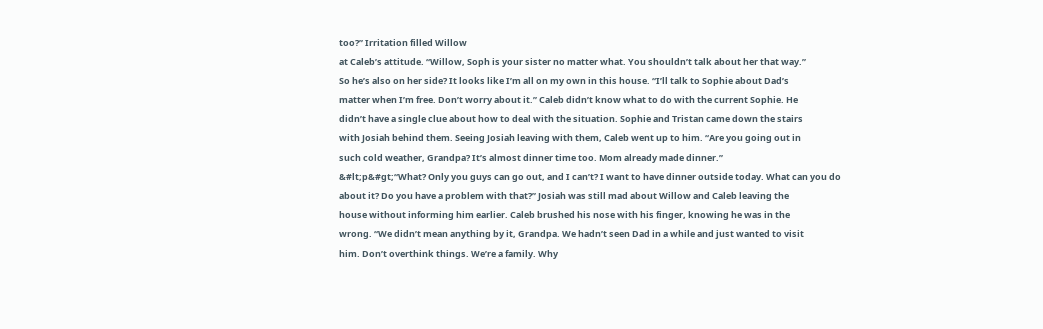too?” Irritation filled Willow
at Caleb’s attitude. “Willow, Soph is your sister no matter what. You shouldn’t talk about her that way.”
So he’s also on her side? It looks like I’m all on my own in this house. “I’ll talk to Sophie about Dad’s
matter when I’m free. Don’t worry about it.” Caleb didn’t know what to do with the current Sophie. He
didn’t have a single clue about how to deal with the situation. Sophie and Tristan came down the stairs
with Josiah behind them. Seeing Josiah leaving with them, Caleb went up to him. “Are you going out in
such cold weather, Grandpa? It’s almost dinner time too. Mom already made dinner.”
&#lt;p&#gt;“What? Only you guys can go out, and I can’t? I want to have dinner outside today. What can you do
about it? Do you have a problem with that?” Josiah was still mad about Willow and Caleb leaving the
house without informing him earlier. Caleb brushed his nose with his finger, knowing he was in the
wrong. “We didn’t mean anything by it, Grandpa. We hadn’t seen Dad in a while and just wanted to visit
him. Don’t overthink things. We’re a family. Why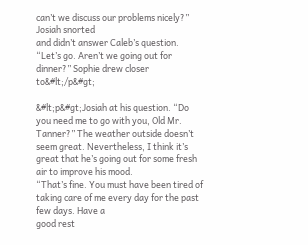can’t we discuss our problems nicely?” Josiah snorted
and didn’t answer Caleb’s question. “Let’s go. Aren’t we going out for dinner?” Sophie drew closer to&#lt;/p&#gt;

&#lt;p&#gt;Josiah at his question. “Do you need me to go with you, Old Mr. Tanner?” The weather outside doesn’t
seem great. Nevertheless, I think it’s great that he’s going out for some fresh air to improve his mood.
“That’s fine. You must have been tired of taking care of me every day for the past few days. Have a
good rest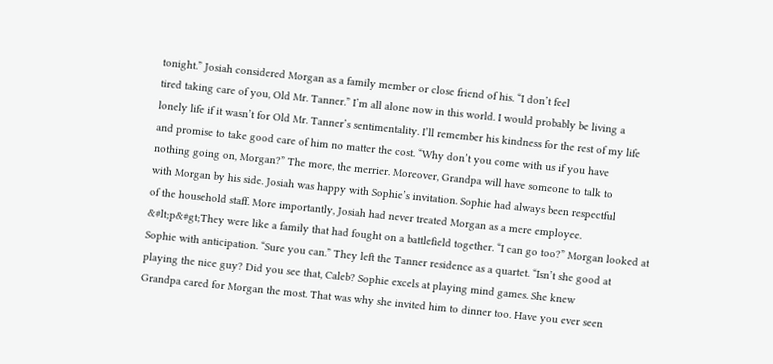tonight.” Josiah considered Morgan as a family member or close friend of his. “I don’t feel
tired taking care of you, Old Mr. Tanner.” I’m all alone now in this world. I would probably be living a
lonely life if it wasn’t for Old Mr. Tanner’s sentimentality. I’ll remember his kindness for the rest of my life
and promise to take good care of him no matter the cost. “Why don’t you come with us if you have
nothing going on, Morgan?” The more, the merrier. Moreover, Grandpa will have someone to talk to
with Morgan by his side. Josiah was happy with Sophie’s invitation. Sophie had always been respectful
of the household staff. More importantly, Josiah had never treated Morgan as a mere employee.
&#lt;p&#gt;They were like a family that had fought on a battlefield together. “I can go too?” Morgan looked at
Sophie with anticipation. “Sure you can.” They left the Tanner residence as a quartet. “Isn’t she good at
playing the nice guy? Did you see that, Caleb? Sophie excels at playing mind games. She knew
Grandpa cared for Morgan the most. That was why she invited him to dinner too. Have you ever seen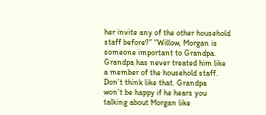her invite any of the other household staff before?” “Willow, Morgan is someone important to Grandpa.
Grandpa has never treated him like a member of the household staff. Don’t think like that. Grandpa
won’t be happy if he hears you talking about Morgan like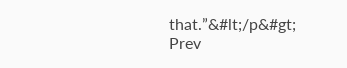that.”&#lt;/p&#gt;
Prev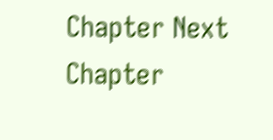Chapter Next Chapter